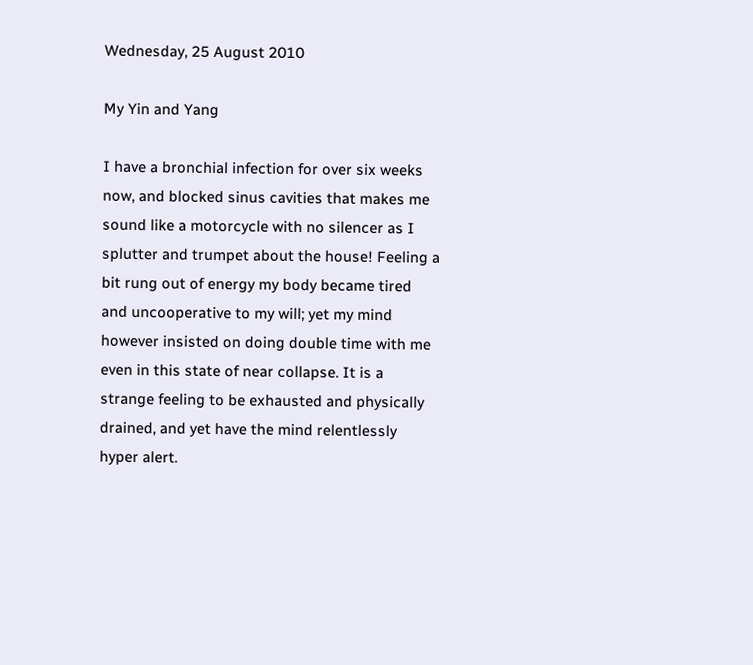Wednesday, 25 August 2010

My Yin and Yang

I have a bronchial infection for over six weeks now, and blocked sinus cavities that makes me sound like a motorcycle with no silencer as I splutter and trumpet about the house! Feeling a bit rung out of energy my body became tired and uncooperative to my will; yet my mind however insisted on doing double time with me even in this state of near collapse. It is a strange feeling to be exhausted and physically drained, and yet have the mind relentlessly hyper alert.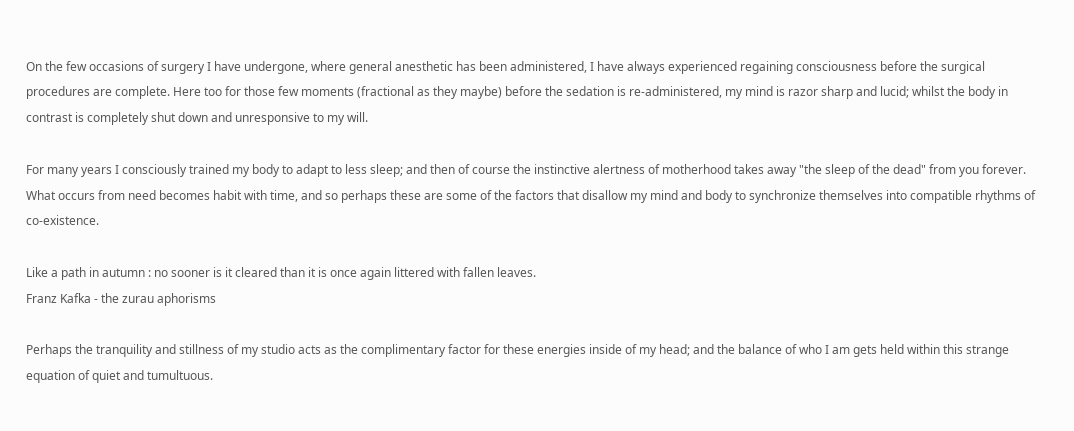On the few occasions of surgery I have undergone, where general anesthetic has been administered, I have always experienced regaining consciousness before the surgical procedures are complete. Here too for those few moments (fractional as they maybe) before the sedation is re-administered, my mind is razor sharp and lucid; whilst the body in contrast is completely shut down and unresponsive to my will.

For many years I consciously trained my body to adapt to less sleep; and then of course the instinctive alertness of motherhood takes away "the sleep of the dead" from you forever. What occurs from need becomes habit with time, and so perhaps these are some of the factors that disallow my mind and body to synchronize themselves into compatible rhythms of co-existence.

Like a path in autumn : no sooner is it cleared than it is once again littered with fallen leaves.
Franz Kafka - the zurau aphorisms

Perhaps the tranquility and stillness of my studio acts as the complimentary factor for these energies inside of my head; and the balance of who I am gets held within this strange equation of quiet and tumultuous.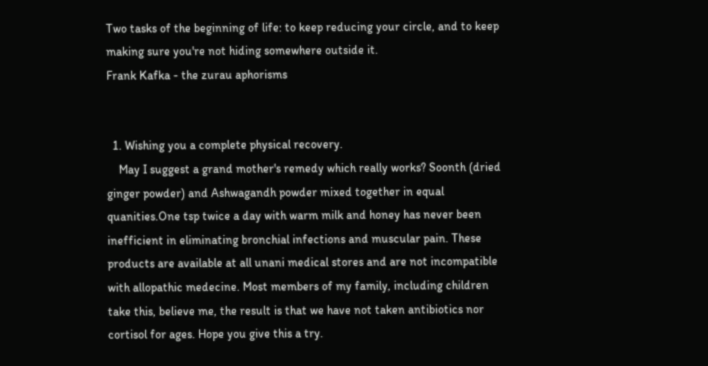Two tasks of the beginning of life: to keep reducing your circle, and to keep making sure you're not hiding somewhere outside it.
Frank Kafka - the zurau aphorisms


  1. Wishing you a complete physical recovery.
    May I suggest a grand mother's remedy which really works? Soonth (dried ginger powder) and Ashwagandh powder mixed together in equal quanities.One tsp twice a day with warm milk and honey has never been inefficient in eliminating bronchial infections and muscular pain. These products are available at all unani medical stores and are not incompatible with allopathic medecine. Most members of my family, including children take this, believe me, the result is that we have not taken antibiotics nor cortisol for ages. Hope you give this a try.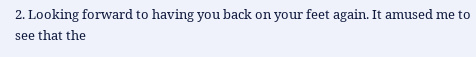2. Looking forward to having you back on your feet again. It amused me to see that the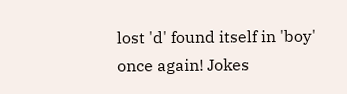lost 'd' found itself in 'boy' once again! Jokes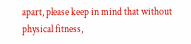apart, please keep in mind that without physical fitness,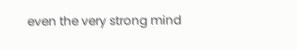even the very strong mind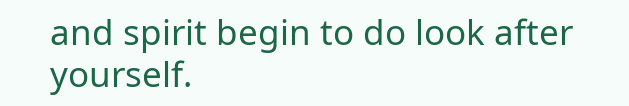and spirit begin to do look after yourself.